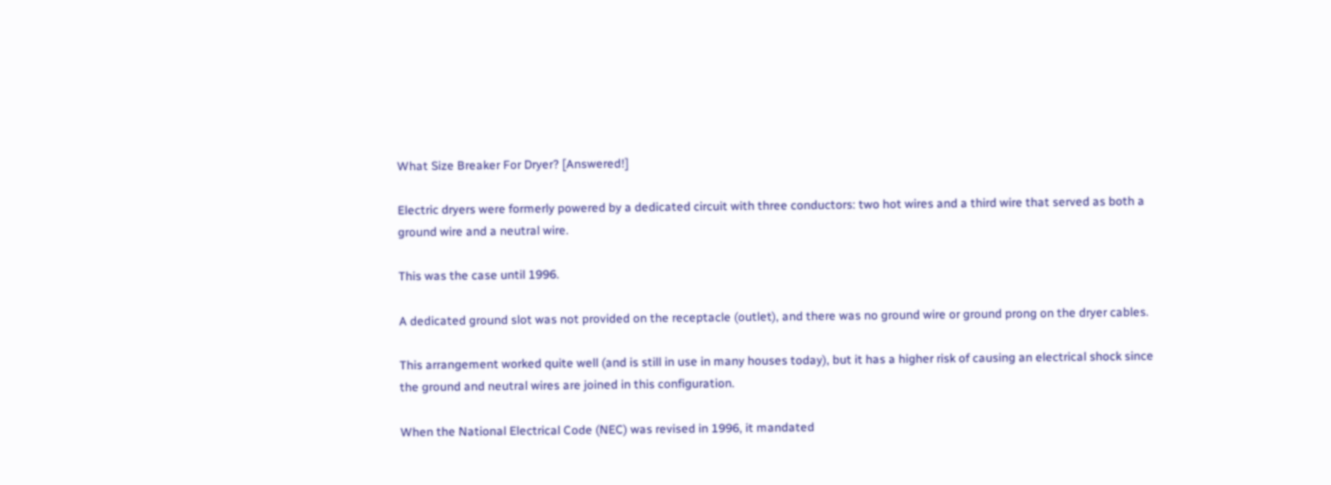What Size Breaker For Dryer? [Answered!]

Electric dryers were formerly powered by a dedicated circuit with three conductors: two hot wires and a third wire that served as both a ground wire and a neutral wire.

This was the case until 1996.

A dedicated ground slot was not provided on the receptacle (outlet), and there was no ground wire or ground prong on the dryer cables.

This arrangement worked quite well (and is still in use in many houses today), but it has a higher risk of causing an electrical shock since the ground and neutral wires are joined in this configuration.

When the National Electrical Code (NEC) was revised in 1996, it mandated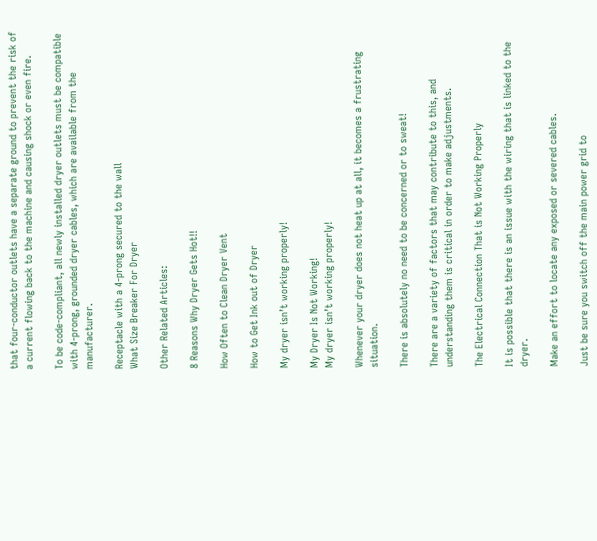that four-conductor outlets have a separate ground to prevent the risk of a current flowing back to the machine and causing shock or even fire.

To be code-compliant, all newly installed dryer outlets must be compatible with 4-prong, grounded dryer cables, which are available from the manufacturer.

Receptacle with a 4-prong secured to the wall
What Size Breaker For Dryer

Other Related Articles:

8 Reasons Why Dryer Gets Hot!!

How Often to Clean Dryer Vent

How to Get Ink out of Dryer

My dryer isn’t working properly!

My Dryer Is Not Working!
My dryer isn’t working properly!

Whenever your dryer does not heat up at all, it becomes a frustrating situation.

There is absolutely no need to be concerned or to sweat!

There are a variety of factors that may contribute to this, and understanding them is critical in order to make adjustments.

The Electrical Connection That is Not Working Properly

It is possible that there is an issue with the wiring that is linked to the dryer.

Make an effort to locate any exposed or severed cables.

Just be sure you switch off the main power grid to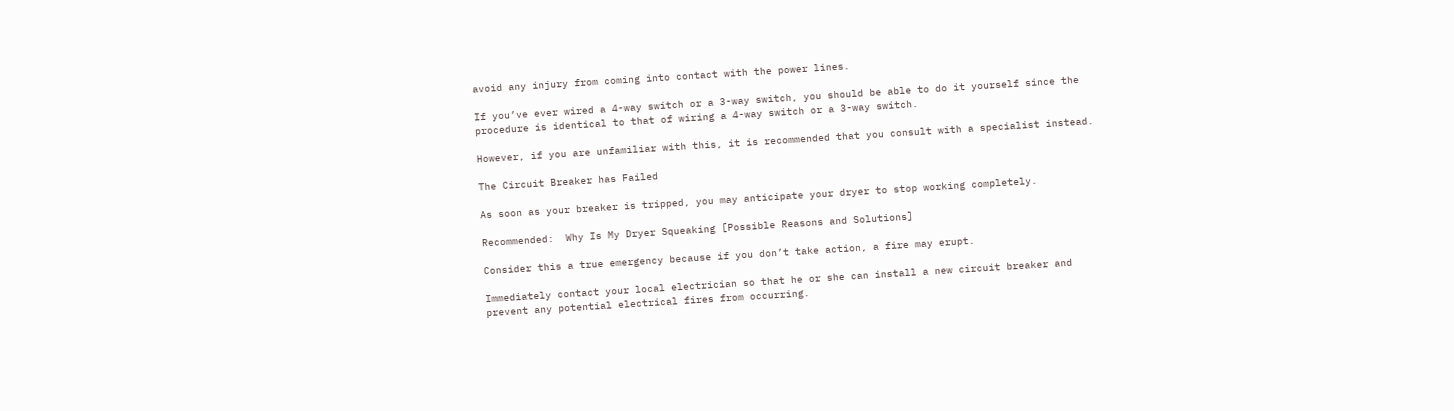avoid any injury from coming into contact with the power lines.

If you’ve ever wired a 4-way switch or a 3-way switch, you should be able to do it yourself since the procedure is identical to that of wiring a 4-way switch or a 3-way switch.

However, if you are unfamiliar with this, it is recommended that you consult with a specialist instead.

The Circuit Breaker has Failed

As soon as your breaker is tripped, you may anticipate your dryer to stop working completely.

Recommended:  Why Is My Dryer Squeaking [Possible Reasons and Solutions]

Consider this a true emergency because if you don’t take action, a fire may erupt.

Immediately contact your local electrician so that he or she can install a new circuit breaker and prevent any potential electrical fires from occurring.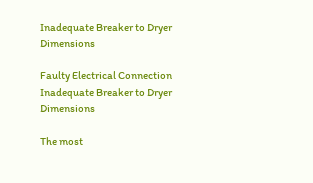Inadequate Breaker to Dryer Dimensions

Faulty Electrical Connection
Inadequate Breaker to Dryer Dimensions

The most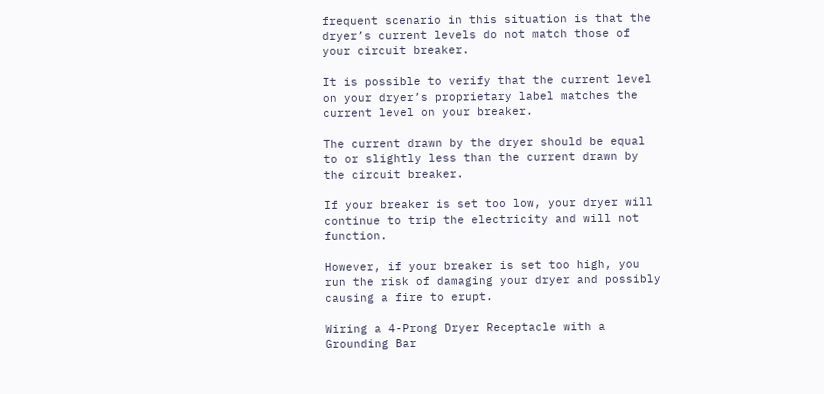frequent scenario in this situation is that the dryer’s current levels do not match those of your circuit breaker.

It is possible to verify that the current level on your dryer’s proprietary label matches the current level on your breaker.

The current drawn by the dryer should be equal to or slightly less than the current drawn by the circuit breaker.

If your breaker is set too low, your dryer will continue to trip the electricity and will not function.

However, if your breaker is set too high, you run the risk of damaging your dryer and possibly causing a fire to erupt.

Wiring a 4-Prong Dryer Receptacle with a Grounding Bar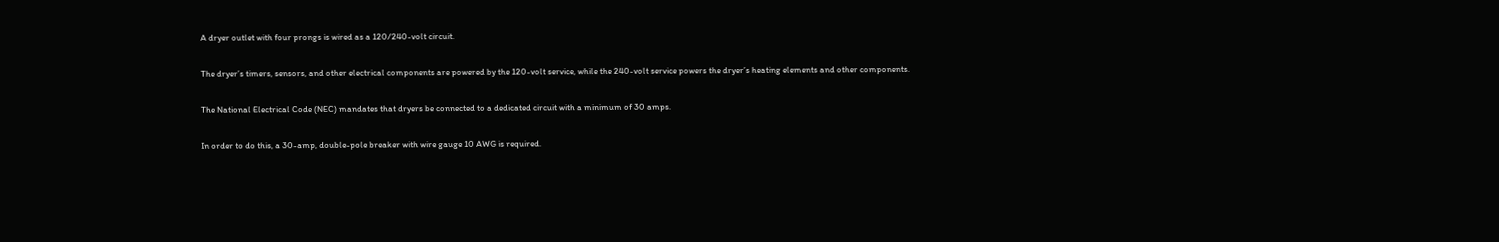A dryer outlet with four prongs is wired as a 120/240-volt circuit.

The dryer’s timers, sensors, and other electrical components are powered by the 120-volt service, while the 240-volt service powers the dryer’s heating elements and other components.

The National Electrical Code (NEC) mandates that dryers be connected to a dedicated circuit with a minimum of 30 amps.

In order to do this, a 30-amp, double-pole breaker with wire gauge 10 AWG is required.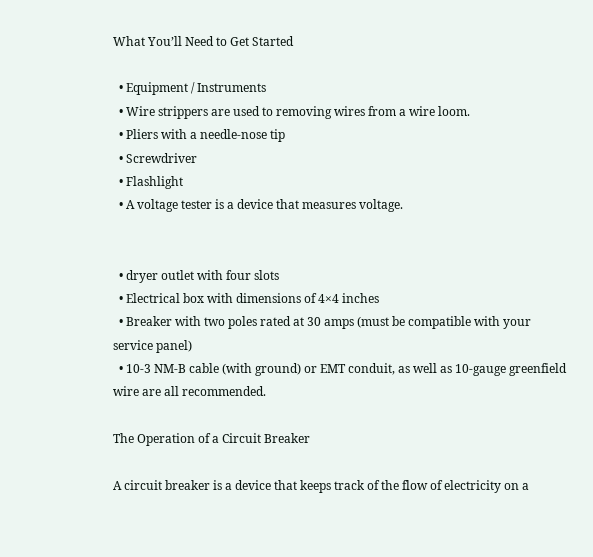What You’ll Need to Get Started

  • Equipment / Instruments
  • Wire strippers are used to removing wires from a wire loom.
  • Pliers with a needle-nose tip
  • Screwdriver
  • Flashlight
  • A voltage tester is a device that measures voltage.


  • dryer outlet with four slots
  • Electrical box with dimensions of 4×4 inches
  • Breaker with two poles rated at 30 amps (must be compatible with your service panel)
  • 10-3 NM-B cable (with ground) or EMT conduit, as well as 10-gauge greenfield wire are all recommended.

The Operation of a Circuit Breaker

A circuit breaker is a device that keeps track of the flow of electricity on a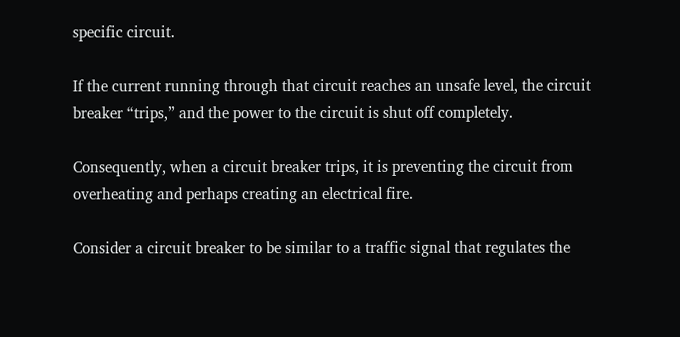specific circuit.

If the current running through that circuit reaches an unsafe level, the circuit breaker “trips,” and the power to the circuit is shut off completely.

Consequently, when a circuit breaker trips, it is preventing the circuit from overheating and perhaps creating an electrical fire.

Consider a circuit breaker to be similar to a traffic signal that regulates the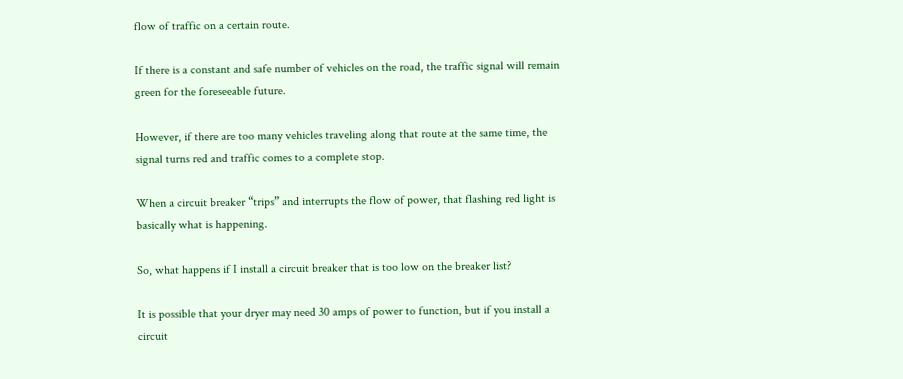flow of traffic on a certain route.

If there is a constant and safe number of vehicles on the road, the traffic signal will remain green for the foreseeable future.

However, if there are too many vehicles traveling along that route at the same time, the signal turns red and traffic comes to a complete stop.

When a circuit breaker “trips” and interrupts the flow of power, that flashing red light is basically what is happening.

So, what happens if I install a circuit breaker that is too low on the breaker list?

It is possible that your dryer may need 30 amps of power to function, but if you install a circuit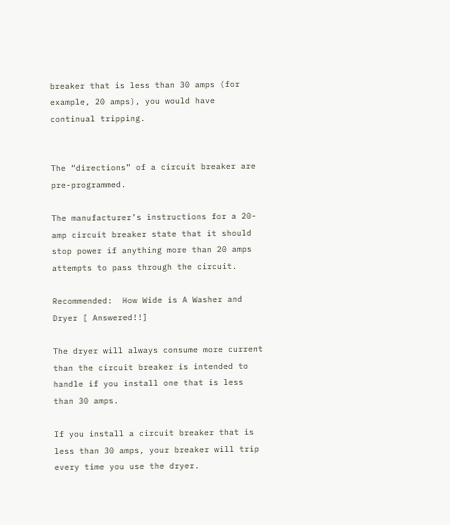breaker that is less than 30 amps (for example, 20 amps), you would have continual tripping.


The “directions” of a circuit breaker are pre-programmed.

The manufacturer’s instructions for a 20-amp circuit breaker state that it should stop power if anything more than 20 amps attempts to pass through the circuit.

Recommended:  How Wide is A Washer and Dryer [ Answered!!]

The dryer will always consume more current than the circuit breaker is intended to handle if you install one that is less than 30 amps.

If you install a circuit breaker that is less than 30 amps, your breaker will trip every time you use the dryer.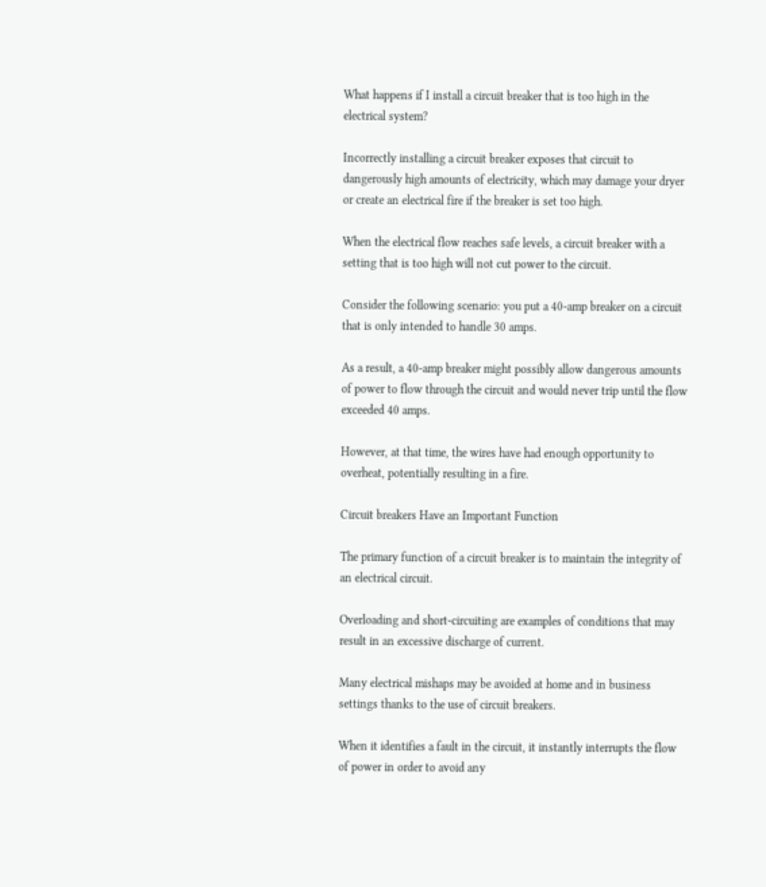What happens if I install a circuit breaker that is too high in the electrical system?

Incorrectly installing a circuit breaker exposes that circuit to dangerously high amounts of electricity, which may damage your dryer or create an electrical fire if the breaker is set too high.

When the electrical flow reaches safe levels, a circuit breaker with a setting that is too high will not cut power to the circuit.

Consider the following scenario: you put a 40-amp breaker on a circuit that is only intended to handle 30 amps.

As a result, a 40-amp breaker might possibly allow dangerous amounts of power to flow through the circuit and would never trip until the flow exceeded 40 amps.

However, at that time, the wires have had enough opportunity to overheat, potentially resulting in a fire.

Circuit breakers Have an Important Function

The primary function of a circuit breaker is to maintain the integrity of an electrical circuit.

Overloading and short-circuiting are examples of conditions that may result in an excessive discharge of current.

Many electrical mishaps may be avoided at home and in business settings thanks to the use of circuit breakers.

When it identifies a fault in the circuit, it instantly interrupts the flow of power in order to avoid any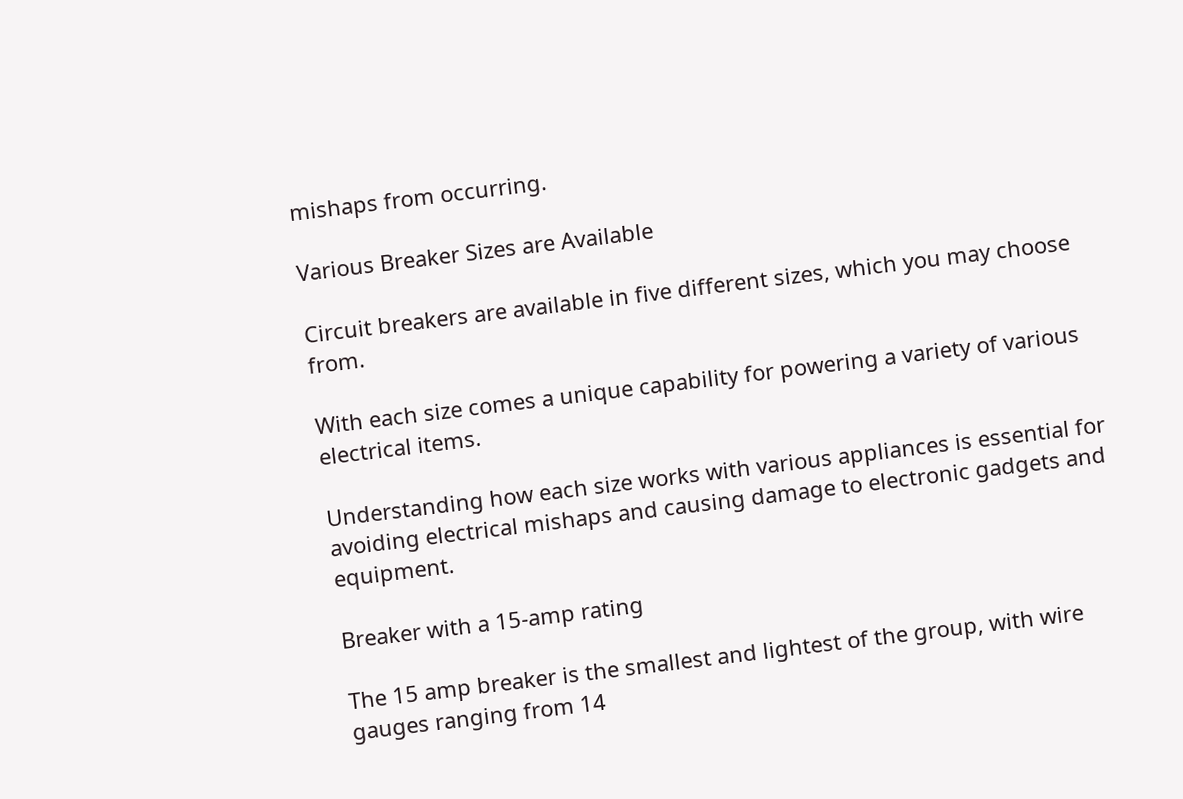mishaps from occurring.

Various Breaker Sizes are Available

Circuit breakers are available in five different sizes, which you may choose from.

With each size comes a unique capability for powering a variety of various electrical items.

Understanding how each size works with various appliances is essential for avoiding electrical mishaps and causing damage to electronic gadgets and equipment.

Breaker with a 15-amp rating

The 15 amp breaker is the smallest and lightest of the group, with wire gauges ranging from 14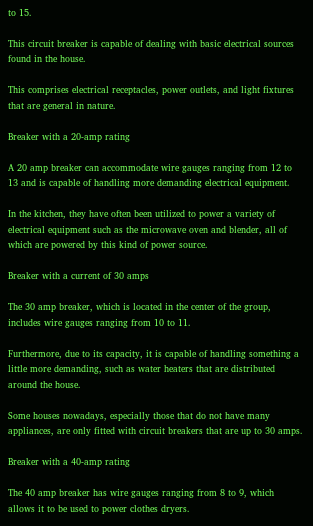to 15.

This circuit breaker is capable of dealing with basic electrical sources found in the house.

This comprises electrical receptacles, power outlets, and light fixtures that are general in nature.

Breaker with a 20-amp rating

A 20 amp breaker can accommodate wire gauges ranging from 12 to 13 and is capable of handling more demanding electrical equipment.

In the kitchen, they have often been utilized to power a variety of electrical equipment such as the microwave oven and blender, all of which are powered by this kind of power source.

Breaker with a current of 30 amps

The 30 amp breaker, which is located in the center of the group, includes wire gauges ranging from 10 to 11.

Furthermore, due to its capacity, it is capable of handling something a little more demanding, such as water heaters that are distributed around the house.

Some houses nowadays, especially those that do not have many appliances, are only fitted with circuit breakers that are up to 30 amps.

Breaker with a 40-amp rating

The 40 amp breaker has wire gauges ranging from 8 to 9, which allows it to be used to power clothes dryers.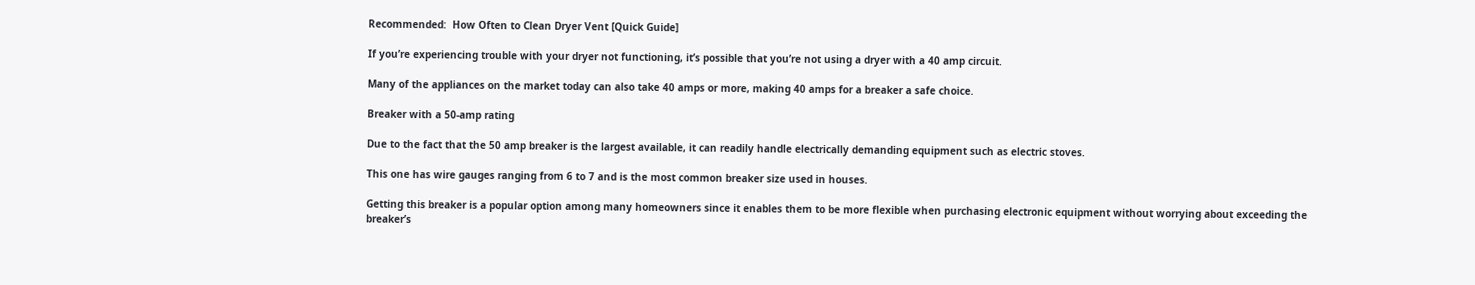Recommended:  How Often to Clean Dryer Vent [Quick Guide]

If you’re experiencing trouble with your dryer not functioning, it’s possible that you’re not using a dryer with a 40 amp circuit.

Many of the appliances on the market today can also take 40 amps or more, making 40 amps for a breaker a safe choice.

Breaker with a 50-amp rating

Due to the fact that the 50 amp breaker is the largest available, it can readily handle electrically demanding equipment such as electric stoves.

This one has wire gauges ranging from 6 to 7 and is the most common breaker size used in houses.

Getting this breaker is a popular option among many homeowners since it enables them to be more flexible when purchasing electronic equipment without worrying about exceeding the breaker’s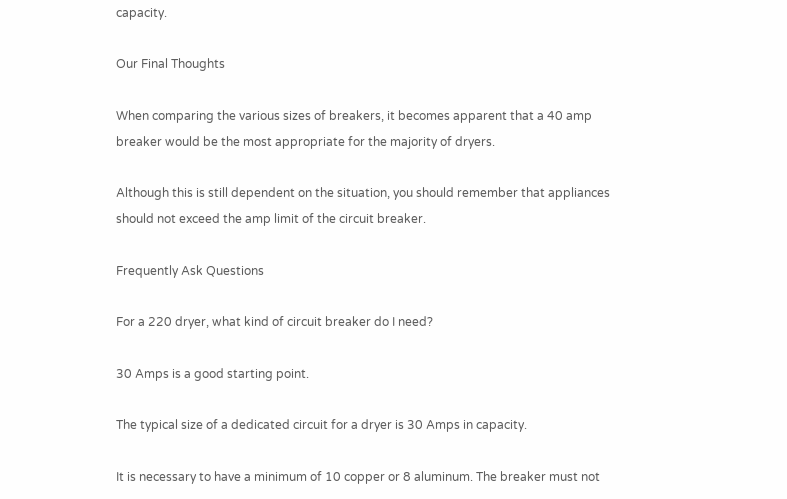capacity.

Our Final Thoughts

When comparing the various sizes of breakers, it becomes apparent that a 40 amp breaker would be the most appropriate for the majority of dryers.

Although this is still dependent on the situation, you should remember that appliances should not exceed the amp limit of the circuit breaker.

Frequently Ask Questions

For a 220 dryer, what kind of circuit breaker do I need?

30 Amps is a good starting point.

The typical size of a dedicated circuit for a dryer is 30 Amps in capacity.

It is necessary to have a minimum of 10 copper or 8 aluminum. The breaker must not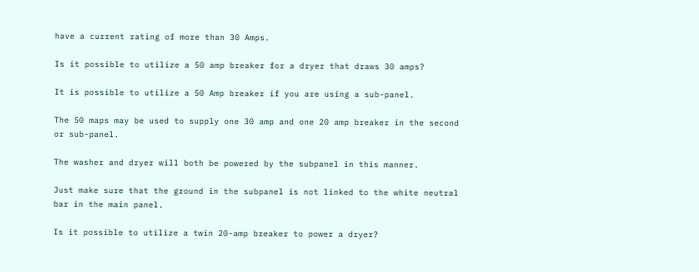have a current rating of more than 30 Amps.

Is it possible to utilize a 50 amp breaker for a dryer that draws 30 amps?

It is possible to utilize a 50 Amp breaker if you are using a sub-panel.

The 50 maps may be used to supply one 30 amp and one 20 amp breaker in the second or sub-panel.

The washer and dryer will both be powered by the subpanel in this manner.

Just make sure that the ground in the subpanel is not linked to the white neutral bar in the main panel.

Is it possible to utilize a twin 20-amp breaker to power a dryer?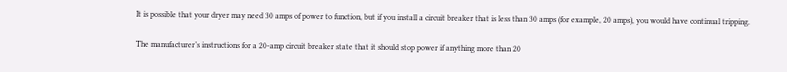It is possible that your dryer may need 30 amps of power to function, but if you install a circuit breaker that is less than 30 amps (for example, 20 amps), you would have continual tripping.

The manufacturer’s instructions for a 20-amp circuit breaker state that it should stop power if anything more than 20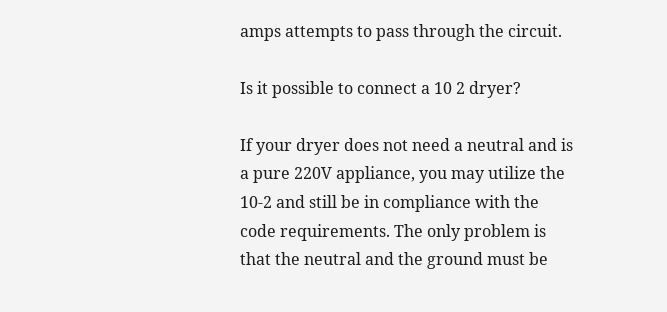amps attempts to pass through the circuit.

Is it possible to connect a 10 2 dryer?

If your dryer does not need a neutral and is a pure 220V appliance, you may utilize the 10-2 and still be in compliance with the code requirements. The only problem is that the neutral and the ground must be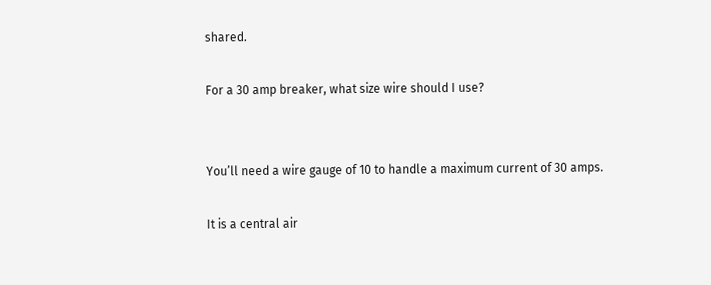shared.

For a 30 amp breaker, what size wire should I use?


You’ll need a wire gauge of 10 to handle a maximum current of 30 amps.

It is a central air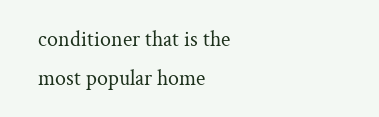conditioner that is the most popular home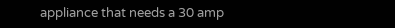appliance that needs a 30 amp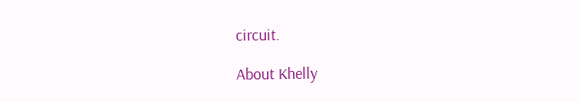circuit.

About Khelly